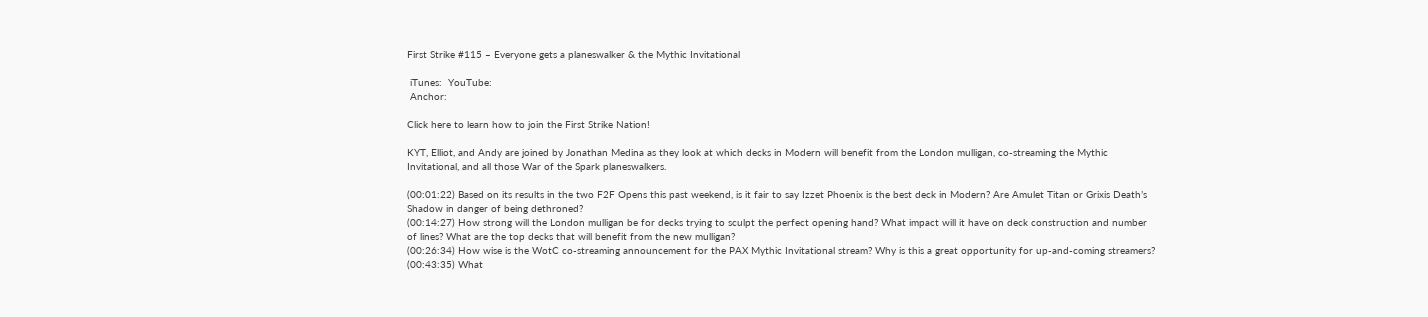First Strike #115 – Everyone gets a planeswalker & the Mythic Invitational

 iTunes:  YouTube:
 Anchor:

Click here to learn how to join the First Strike Nation!

KYT, Elliot, and Andy are joined by Jonathan Medina as they look at which decks in Modern will benefit from the London mulligan, co-streaming the Mythic Invitational, and all those War of the Spark planeswalkers.

(00:01:22) Based on its results in the two F2F Opens this past weekend, is it fair to say Izzet Phoenix is the best deck in Modern? Are Amulet Titan or Grixis Death’s Shadow in danger of being dethroned?
(00:14:27) How strong will the London mulligan be for decks trying to sculpt the perfect opening hand? What impact will it have on deck construction and number of lines? What are the top decks that will benefit from the new mulligan?
(00:26:34) How wise is the WotC co-streaming announcement for the PAX Mythic Invitational stream? Why is this a great opportunity for up-and-coming streamers?
(00:43:35) What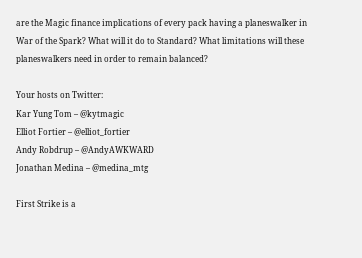are the Magic finance implications of every pack having a planeswalker in War of the Spark? What will it do to Standard? What limitations will these planeswalkers need in order to remain balanced?

Your hosts on Twitter:
Kar Yung Tom – @kytmagic
Elliot Fortier – @elliot_fortier
Andy Robdrup – @AndyAWKWARD
Jonathan Medina – @medina_mtg

First Strike is a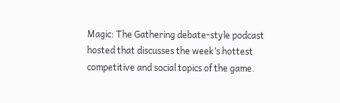Magic: The Gathering debate-style podcast hosted that discusses the week’s hottest competitive and social topics of the game.